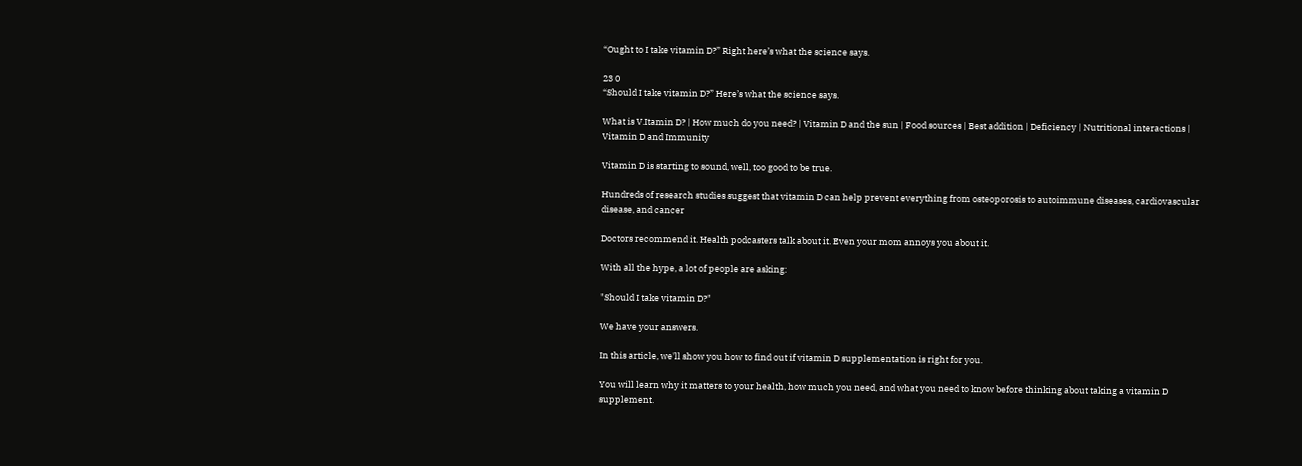“Ought to I take vitamin D?” Right here’s what the science says.

23 0
“Should I take vitamin D?” Here’s what the science says.

What is V.Itamin D? | How much do you need? | Vitamin D and the sun | Food sources | Best addition | Deficiency | Nutritional interactions | Vitamin D and Immunity

Vitamin D is starting to sound, well, too good to be true.

Hundreds of research studies suggest that vitamin D can help prevent everything from osteoporosis to autoimmune diseases, cardiovascular disease, and cancer

Doctors recommend it. Health podcasters talk about it. Even your mom annoys you about it.

With all the hype, a lot of people are asking:

"Should I take vitamin D?"

We have your answers.

In this article, we'll show you how to find out if vitamin D supplementation is right for you.

You will learn why it matters to your health, how much you need, and what you need to know before thinking about taking a vitamin D supplement.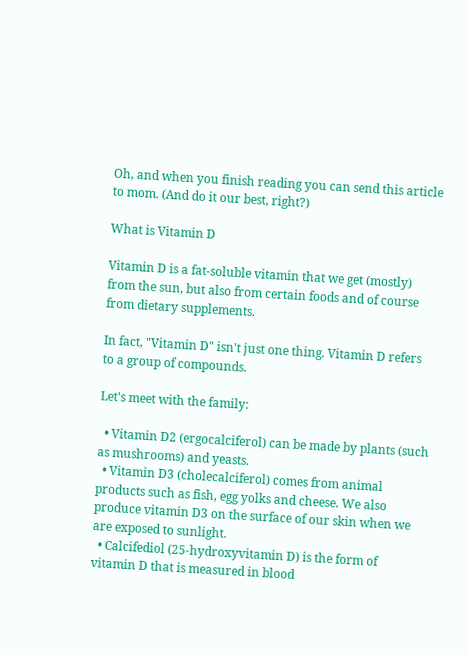Oh, and when you finish reading you can send this article to mom. (And do it our best, right?)

What is Vitamin D

Vitamin D is a fat-soluble vitamin that we get (mostly) from the sun, but also from certain foods and of course from dietary supplements.

In fact, "Vitamin D" isn't just one thing. Vitamin D refers to a group of compounds.

Let's meet with the family:

  • Vitamin D2 (ergocalciferol) can be made by plants (such as mushrooms) and yeasts.
  • Vitamin D3 (cholecalciferol) comes from animal products such as fish, egg yolks and cheese. We also produce vitamin D3 on the surface of our skin when we are exposed to sunlight.
  • Calcifediol (25-hydroxyvitamin D) is the form of vitamin D that is measured in blood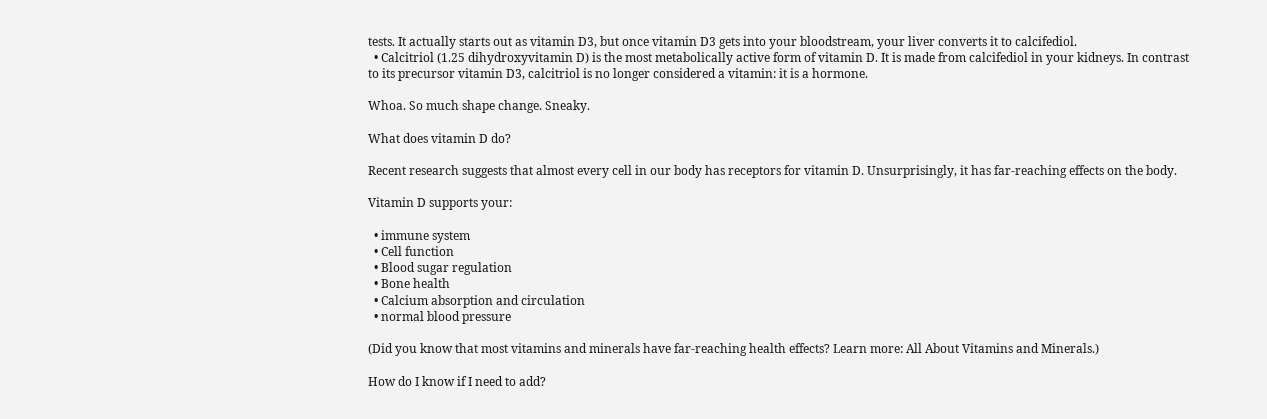tests. It actually starts out as vitamin D3, but once vitamin D3 gets into your bloodstream, your liver converts it to calcifediol.
  • Calcitriol (1.25 dihydroxyvitamin D) is the most metabolically active form of vitamin D. It is made from calcifediol in your kidneys. In contrast to its precursor vitamin D3, calcitriol is no longer considered a vitamin: it is a hormone.

Whoa. So much shape change. Sneaky.

What does vitamin D do?

Recent research suggests that almost every cell in our body has receptors for vitamin D. Unsurprisingly, it has far-reaching effects on the body.

Vitamin D supports your:

  • immune system
  • Cell function
  • Blood sugar regulation
  • Bone health
  • Calcium absorption and circulation
  • normal blood pressure

(Did you know that most vitamins and minerals have far-reaching health effects? Learn more: All About Vitamins and Minerals.)

How do I know if I need to add?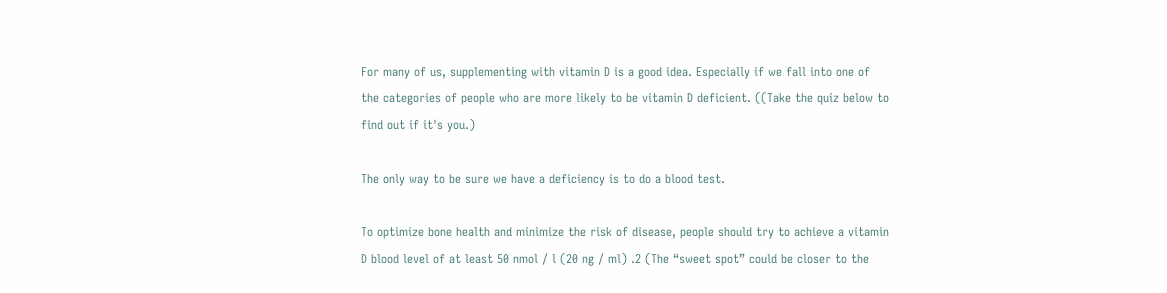For many of us, supplementing with vitamin D is a good idea. Especially if we fall into one of the categories of people who are more likely to be vitamin D deficient. ((Take the quiz below to find out if it's you.)

The only way to be sure we have a deficiency is to do a blood test.

To optimize bone health and minimize the risk of disease, people should try to achieve a vitamin D blood level of at least 50 nmol / l (20 ng / ml) .2 (The “sweet spot” could be closer to the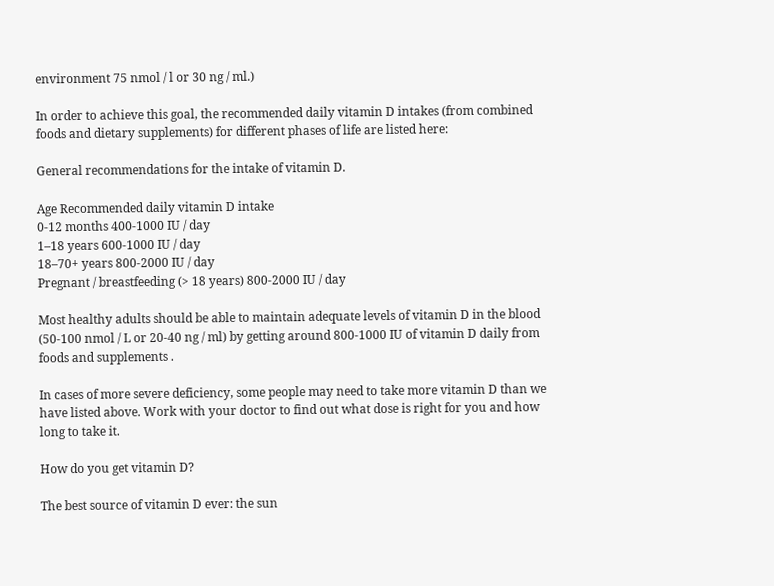environment 75 nmol / l or 30 ng / ml.)

In order to achieve this goal, the recommended daily vitamin D intakes (from combined foods and dietary supplements) for different phases of life are listed here:

General recommendations for the intake of vitamin D.

Age Recommended daily vitamin D intake
0-12 months 400-1000 IU / day
1–18 years 600-1000 IU / day
18–70+ years 800-2000 IU / day
Pregnant / breastfeeding (> 18 years) 800-2000 IU / day

Most healthy adults should be able to maintain adequate levels of vitamin D in the blood (50-100 nmol / L or 20-40 ng / ml) by getting around 800-1000 IU of vitamin D daily from foods and supplements .

In cases of more severe deficiency, some people may need to take more vitamin D than we have listed above. Work with your doctor to find out what dose is right for you and how long to take it.

How do you get vitamin D?

The best source of vitamin D ever: the sun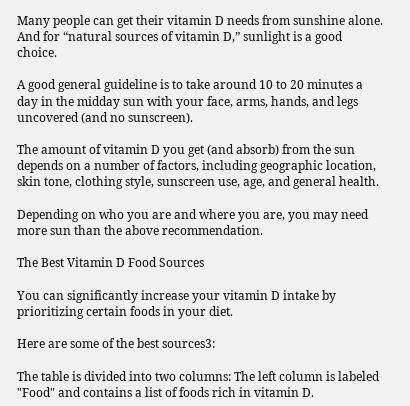Many people can get their vitamin D needs from sunshine alone. And for “natural sources of vitamin D,” sunlight is a good choice.

A good general guideline is to take around 10 to 20 minutes a day in the midday sun with your face, arms, hands, and legs uncovered (and no sunscreen).

The amount of vitamin D you get (and absorb) from the sun depends on a number of factors, including geographic location, skin tone, clothing style, sunscreen use, age, and general health.

Depending on who you are and where you are, you may need more sun than the above recommendation.

The Best Vitamin D Food Sources

You can significantly increase your vitamin D intake by prioritizing certain foods in your diet.

Here are some of the best sources3:

The table is divided into two columns: The left column is labeled "Food" and contains a list of foods rich in vitamin D.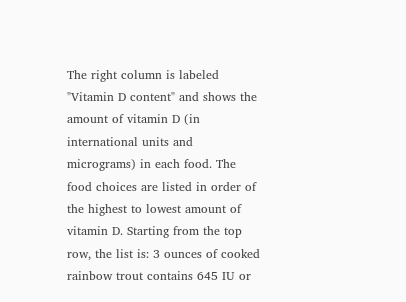The right column is labeled "Vitamin D content" and shows the amount of vitamin D (in international units and micrograms) in each food. The food choices are listed in order of the highest to lowest amount of vitamin D. Starting from the top row, the list is: 3 ounces of cooked rainbow trout contains 645 IU or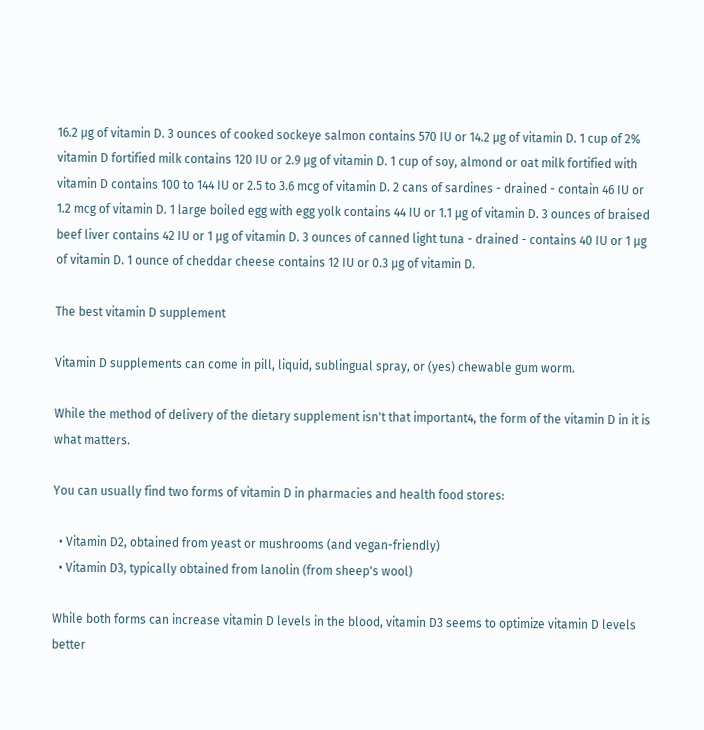16.2 µg of vitamin D. 3 ounces of cooked sockeye salmon contains 570 IU or 14.2 µg of vitamin D. 1 cup of 2% vitamin D fortified milk contains 120 IU or 2.9 µg of vitamin D. 1 cup of soy, almond or oat milk fortified with vitamin D contains 100 to 144 IU or 2.5 to 3.6 mcg of vitamin D. 2 cans of sardines - drained - contain 46 IU or 1.2 mcg of vitamin D. 1 large boiled egg with egg yolk contains 44 IU or 1.1 µg of vitamin D. 3 ounces of braised beef liver contains 42 IU or 1 µg of vitamin D. 3 ounces of canned light tuna - drained - contains 40 IU or 1 µg of vitamin D. 1 ounce of cheddar cheese contains 12 IU or 0.3 µg of vitamin D.

The best vitamin D supplement

Vitamin D supplements can come in pill, liquid, sublingual spray, or (yes) chewable gum worm.

While the method of delivery of the dietary supplement isn't that important4, the form of the vitamin D in it is what matters.

You can usually find two forms of vitamin D in pharmacies and health food stores:

  • Vitamin D2, obtained from yeast or mushrooms (and vegan-friendly)
  • Vitamin D3, typically obtained from lanolin (from sheep's wool)

While both forms can increase vitamin D levels in the blood, vitamin D3 seems to optimize vitamin D levels better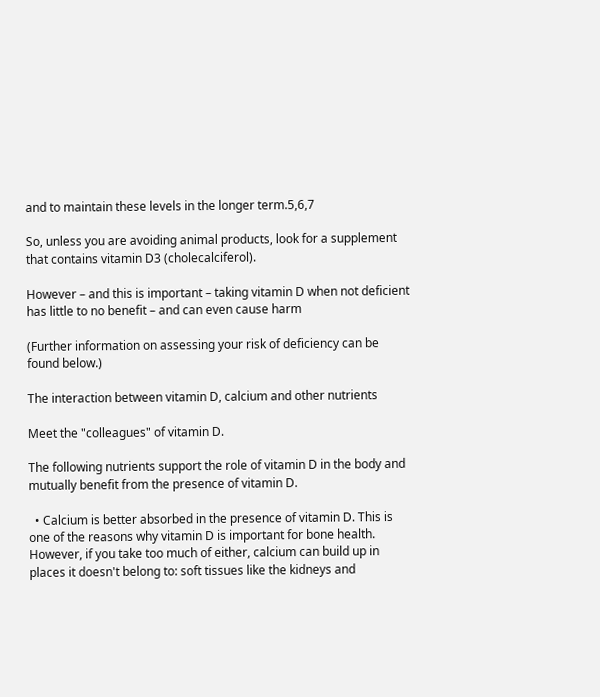and to maintain these levels in the longer term.5,6,7

So, unless you are avoiding animal products, look for a supplement that contains vitamin D3 (cholecalciferol).

However – and this is important – taking vitamin D when not deficient has little to no benefit – and can even cause harm

(Further information on assessing your risk of deficiency can be found below.)

The interaction between vitamin D, calcium and other nutrients

Meet the "colleagues" of vitamin D.

The following nutrients support the role of vitamin D in the body and mutually benefit from the presence of vitamin D.

  • Calcium is better absorbed in the presence of vitamin D. This is one of the reasons why vitamin D is important for bone health. However, if you take too much of either, calcium can build up in places it doesn't belong to: soft tissues like the kidneys and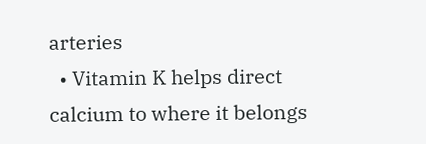arteries
  • Vitamin K helps direct calcium to where it belongs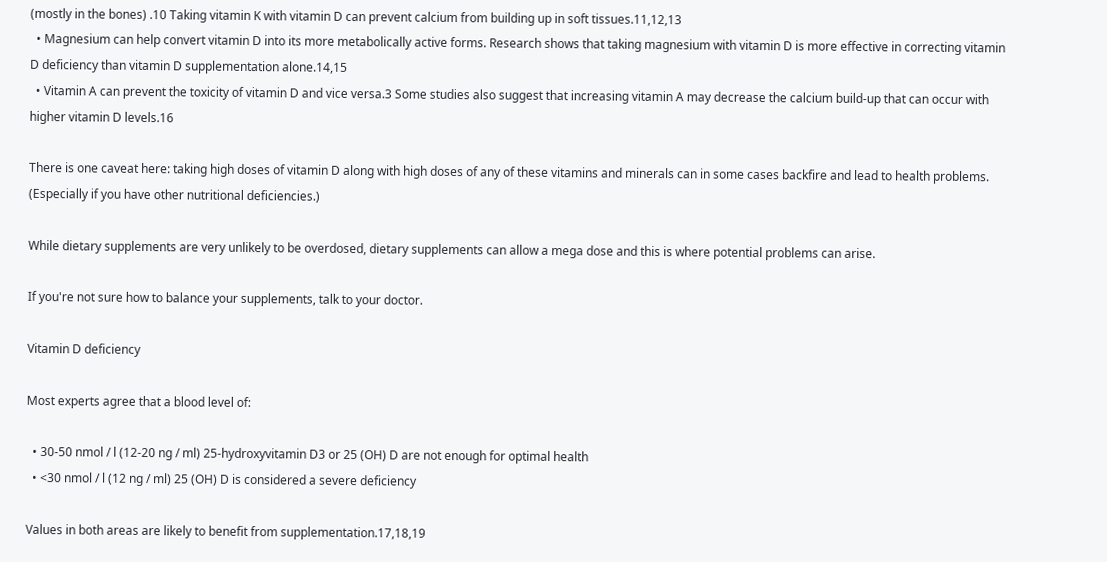(mostly in the bones) .10 Taking vitamin K with vitamin D can prevent calcium from building up in soft tissues.11,12,13
  • Magnesium can help convert vitamin D into its more metabolically active forms. Research shows that taking magnesium with vitamin D is more effective in correcting vitamin D deficiency than vitamin D supplementation alone.14,15
  • Vitamin A can prevent the toxicity of vitamin D and vice versa.3 Some studies also suggest that increasing vitamin A may decrease the calcium build-up that can occur with higher vitamin D levels.16

There is one caveat here: taking high doses of vitamin D along with high doses of any of these vitamins and minerals can in some cases backfire and lead to health problems. (Especially if you have other nutritional deficiencies.)

While dietary supplements are very unlikely to be overdosed, dietary supplements can allow a mega dose and this is where potential problems can arise.

If you're not sure how to balance your supplements, talk to your doctor.

Vitamin D deficiency

Most experts agree that a blood level of:

  • 30-50 nmol / l (12-20 ng / ml) 25-hydroxyvitamin D3 or 25 (OH) D are not enough for optimal health
  • <30 nmol / l (12 ng / ml) 25 (OH) D is considered a severe deficiency

Values in both areas are likely to benefit from supplementation.17,18,19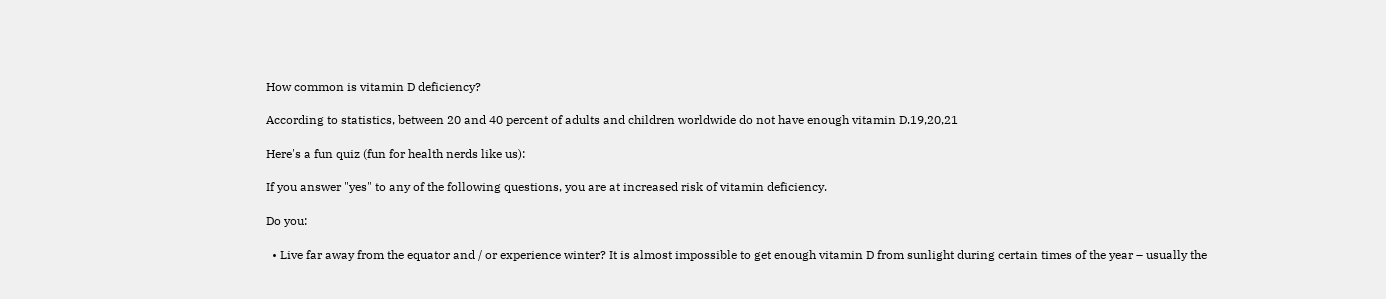How common is vitamin D deficiency?

According to statistics, between 20 and 40 percent of adults and children worldwide do not have enough vitamin D.19,20,21

Here's a fun quiz (fun for health nerds like us):

If you answer "yes" to any of the following questions, you are at increased risk of vitamin deficiency.

Do you:

  • Live far away from the equator and / or experience winter? It is almost impossible to get enough vitamin D from sunlight during certain times of the year – usually the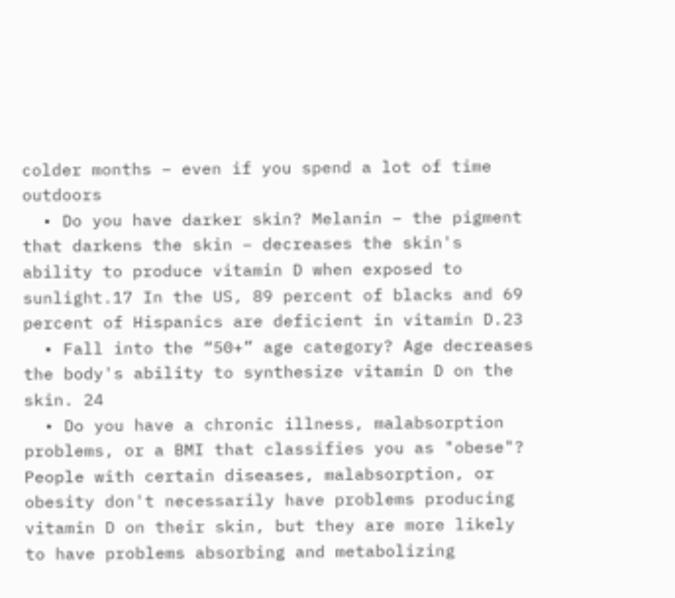colder months – even if you spend a lot of time outdoors
  • Do you have darker skin? Melanin – the pigment that darkens the skin – decreases the skin's ability to produce vitamin D when exposed to sunlight.17 In the US, 89 percent of blacks and 69 percent of Hispanics are deficient in vitamin D.23
  • Fall into the “50+” age category? Age decreases the body's ability to synthesize vitamin D on the skin. 24
  • Do you have a chronic illness, malabsorption problems, or a BMI that classifies you as "obese"? People with certain diseases, malabsorption, or obesity don't necessarily have problems producing vitamin D on their skin, but they are more likely to have problems absorbing and metabolizing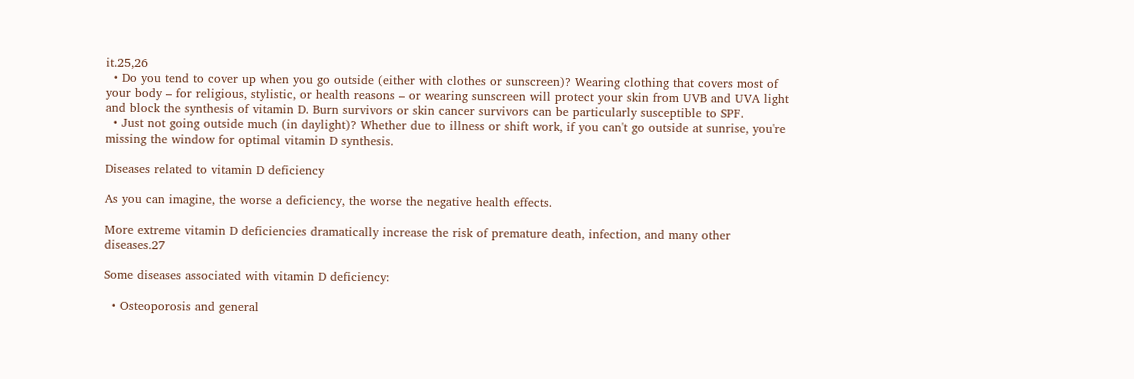it.25,26
  • Do you tend to cover up when you go outside (either with clothes or sunscreen)? Wearing clothing that covers most of your body – for religious, stylistic, or health reasons – or wearing sunscreen will protect your skin from UVB and UVA light and block the synthesis of vitamin D. Burn survivors or skin cancer survivors can be particularly susceptible to SPF.
  • Just not going outside much (in daylight)? Whether due to illness or shift work, if you can't go outside at sunrise, you're missing the window for optimal vitamin D synthesis.

Diseases related to vitamin D deficiency

As you can imagine, the worse a deficiency, the worse the negative health effects.

More extreme vitamin D deficiencies dramatically increase the risk of premature death, infection, and many other diseases.27

Some diseases associated with vitamin D deficiency:

  • Osteoporosis and general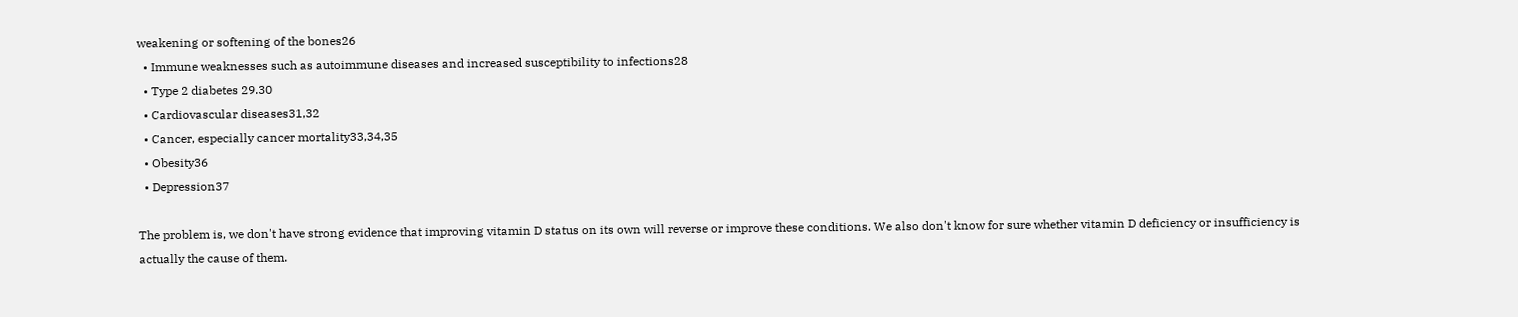weakening or softening of the bones26
  • Immune weaknesses such as autoimmune diseases and increased susceptibility to infections28
  • Type 2 diabetes 29.30
  • Cardiovascular diseases31,32
  • Cancer, especially cancer mortality33,34,35
  • Obesity36
  • Depression37

The problem is, we don't have strong evidence that improving vitamin D status on its own will reverse or improve these conditions. We also don't know for sure whether vitamin D deficiency or insufficiency is actually the cause of them.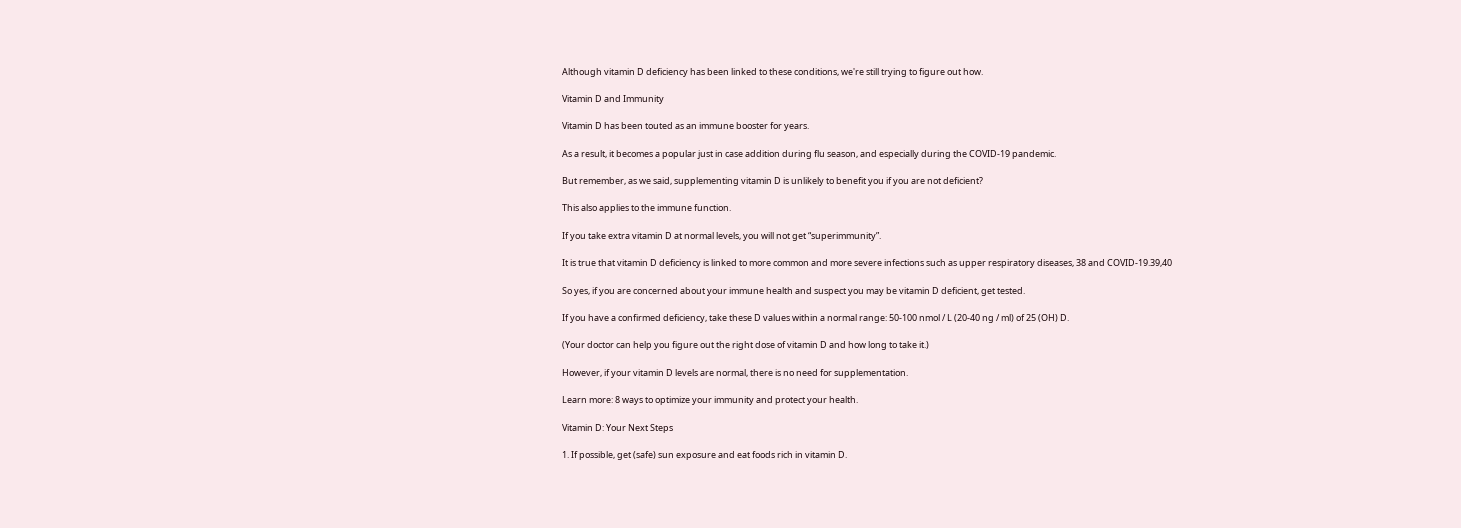Although vitamin D deficiency has been linked to these conditions, we're still trying to figure out how.

Vitamin D and Immunity

Vitamin D has been touted as an immune booster for years.

As a result, it becomes a popular just in case addition during flu season, and especially during the COVID-19 pandemic.

But remember, as we said, supplementing vitamin D is unlikely to benefit you if you are not deficient?

This also applies to the immune function.

If you take extra vitamin D at normal levels, you will not get “superimmunity”.

It is true that vitamin D deficiency is linked to more common and more severe infections such as upper respiratory diseases, 38 and COVID-19.39,40

So yes, if you are concerned about your immune health and suspect you may be vitamin D deficient, get tested.

If you have a confirmed deficiency, take these D values within a normal range: 50-100 nmol / L (20-40 ng / ml) of 25 (OH) D.

(Your doctor can help you figure out the right dose of vitamin D and how long to take it.)

However, if your vitamin D levels are normal, there is no need for supplementation.

Learn more: 8 ways to optimize your immunity and protect your health.

Vitamin D: Your Next Steps

1. If possible, get (safe) sun exposure and eat foods rich in vitamin D.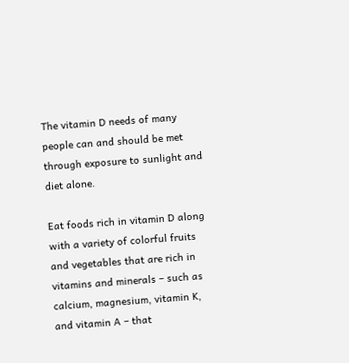The vitamin D needs of many people can and should be met through exposure to sunlight and diet alone.

Eat foods rich in vitamin D along with a variety of colorful fruits and vegetables that are rich in vitamins and minerals – such as calcium, magnesium, vitamin K, and vitamin A – that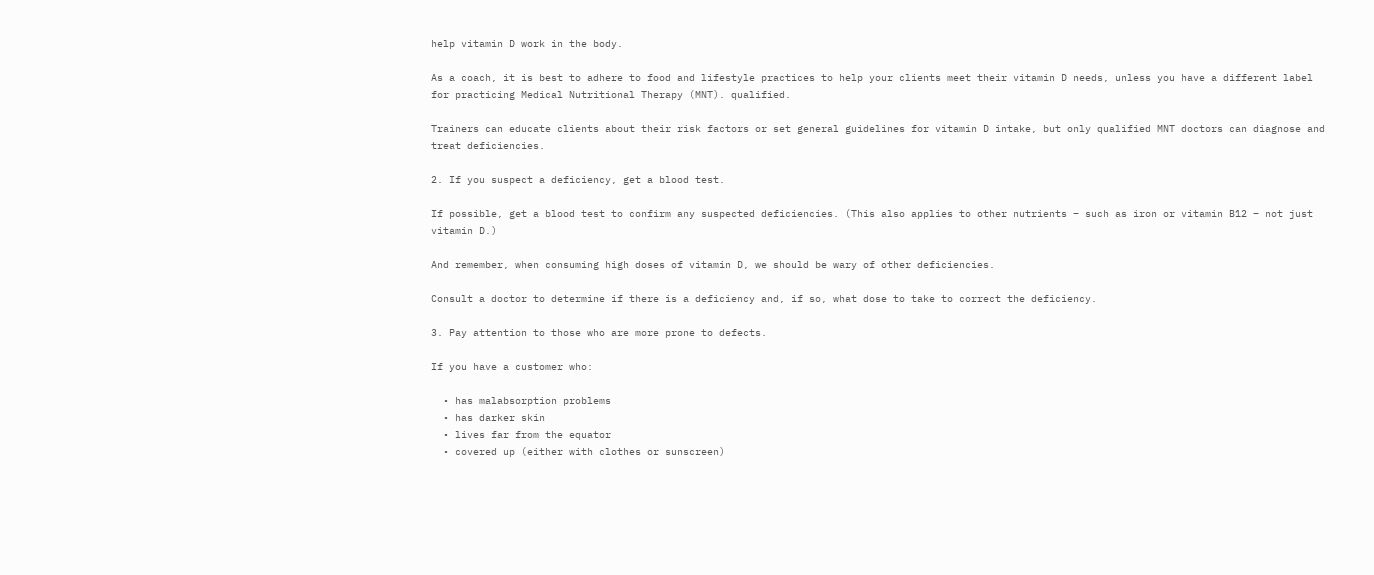help vitamin D work in the body.

As a coach, it is best to adhere to food and lifestyle practices to help your clients meet their vitamin D needs, unless you have a different label for practicing Medical Nutritional Therapy (MNT). qualified.

Trainers can educate clients about their risk factors or set general guidelines for vitamin D intake, but only qualified MNT doctors can diagnose and treat deficiencies.

2. If you suspect a deficiency, get a blood test.

If possible, get a blood test to confirm any suspected deficiencies. (This also applies to other nutrients – such as iron or vitamin B12 – not just vitamin D.)

And remember, when consuming high doses of vitamin D, we should be wary of other deficiencies.

Consult a doctor to determine if there is a deficiency and, if so, what dose to take to correct the deficiency.

3. Pay attention to those who are more prone to defects.

If you have a customer who:

  • has malabsorption problems
  • has darker skin
  • lives far from the equator
  • covered up (either with clothes or sunscreen)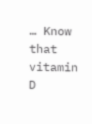… Know that vitamin D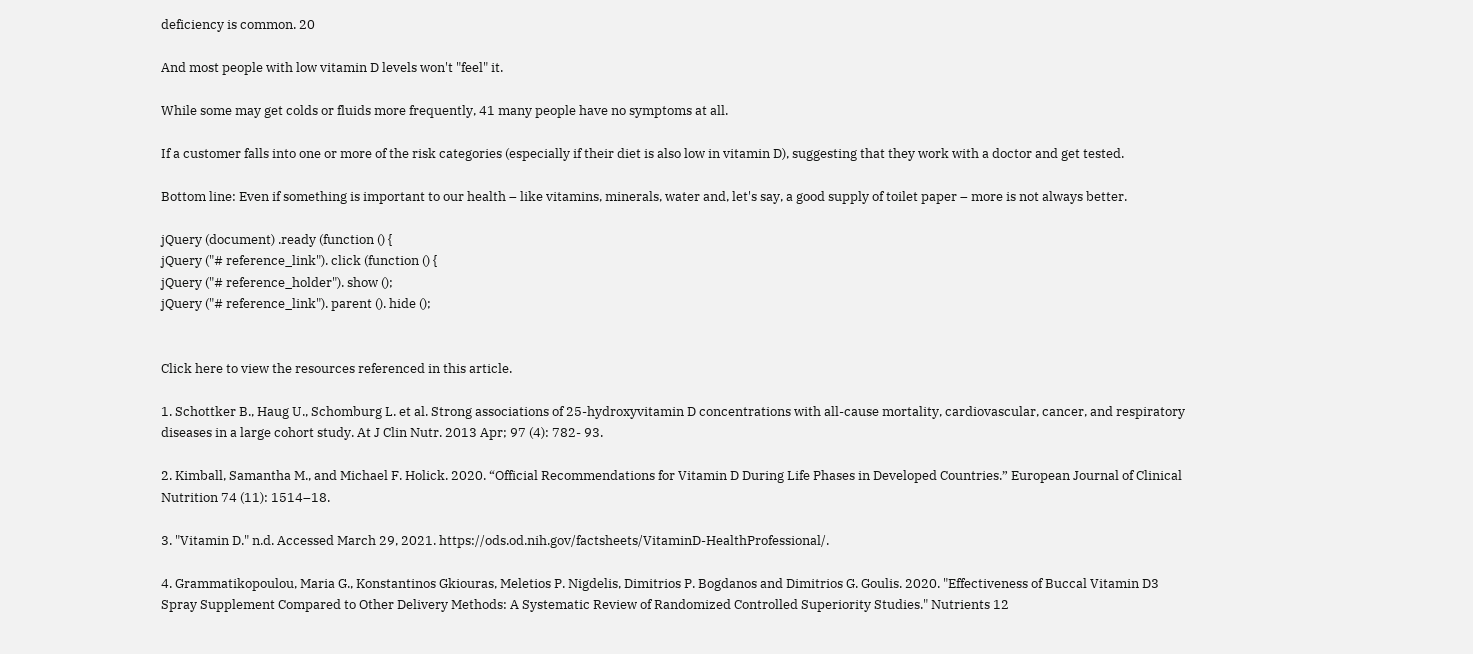deficiency is common. 20

And most people with low vitamin D levels won't "feel" it.

While some may get colds or fluids more frequently, 41 many people have no symptoms at all.

If a customer falls into one or more of the risk categories (especially if their diet is also low in vitamin D), suggesting that they work with a doctor and get tested.

Bottom line: Even if something is important to our health – like vitamins, minerals, water and, let's say, a good supply of toilet paper – more is not always better.

jQuery (document) .ready (function () {
jQuery ("# reference_link"). click (function () {
jQuery ("# reference_holder"). show ();
jQuery ("# reference_link"). parent (). hide ();


Click here to view the resources referenced in this article.

1. Schottker B., Haug U., Schomburg L. et al. Strong associations of 25-hydroxyvitamin D concentrations with all-cause mortality, cardiovascular, cancer, and respiratory diseases in a large cohort study. At J Clin Nutr. 2013 Apr; 97 (4): 782- 93.

2. Kimball, Samantha M., and Michael F. Holick. 2020. “Official Recommendations for Vitamin D During Life Phases in Developed Countries.” European Journal of Clinical Nutrition 74 (11): 1514–18.

3. "Vitamin D." n.d. Accessed March 29, 2021. https://ods.od.nih.gov/factsheets/VitaminD-HealthProfessional/.

4. Grammatikopoulou, Maria G., Konstantinos Gkiouras, Meletios P. Nigdelis, Dimitrios P. Bogdanos and Dimitrios G. Goulis. 2020. "Effectiveness of Buccal Vitamin D3 Spray Supplement Compared to Other Delivery Methods: A Systematic Review of Randomized Controlled Superiority Studies." Nutrients 12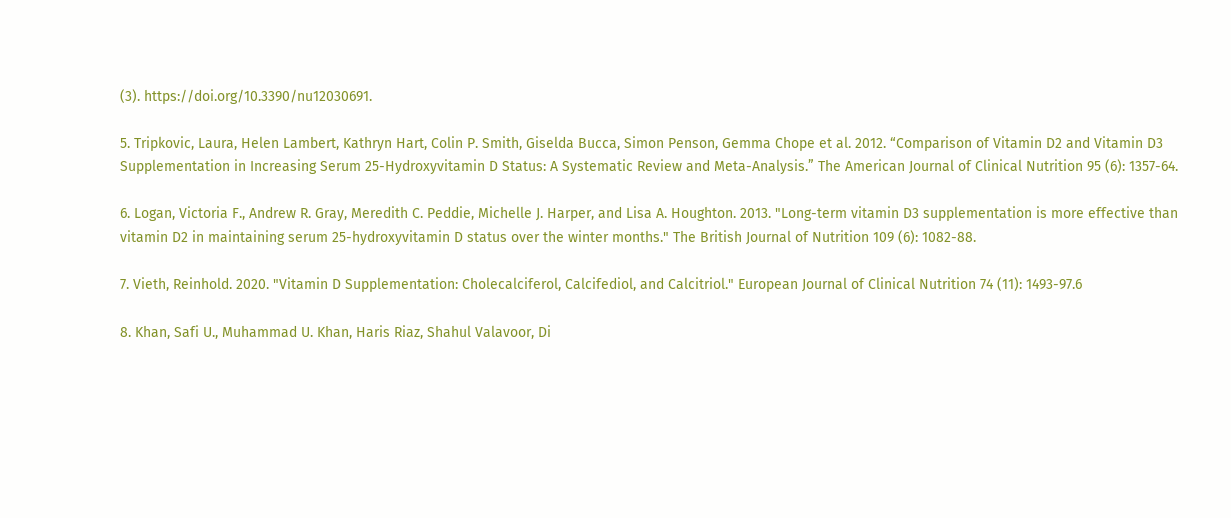(3). https://doi.org/10.3390/nu12030691.

5. Tripkovic, Laura, Helen Lambert, Kathryn Hart, Colin P. Smith, Giselda Bucca, Simon Penson, Gemma Chope et al. 2012. “Comparison of Vitamin D2 and Vitamin D3 Supplementation in Increasing Serum 25-Hydroxyvitamin D Status: A Systematic Review and Meta-Analysis.” The American Journal of Clinical Nutrition 95 (6): 1357-64.

6. Logan, Victoria F., Andrew R. Gray, Meredith C. Peddie, Michelle J. Harper, and Lisa A. Houghton. 2013. "Long-term vitamin D3 supplementation is more effective than vitamin D2 in maintaining serum 25-hydroxyvitamin D status over the winter months." The British Journal of Nutrition 109 (6): 1082-88.

7. Vieth, Reinhold. 2020. "Vitamin D Supplementation: Cholecalciferol, Calcifediol, and Calcitriol." European Journal of Clinical Nutrition 74 (11): 1493-97.6

8. Khan, Safi U., Muhammad U. Khan, Haris Riaz, Shahul Valavoor, Di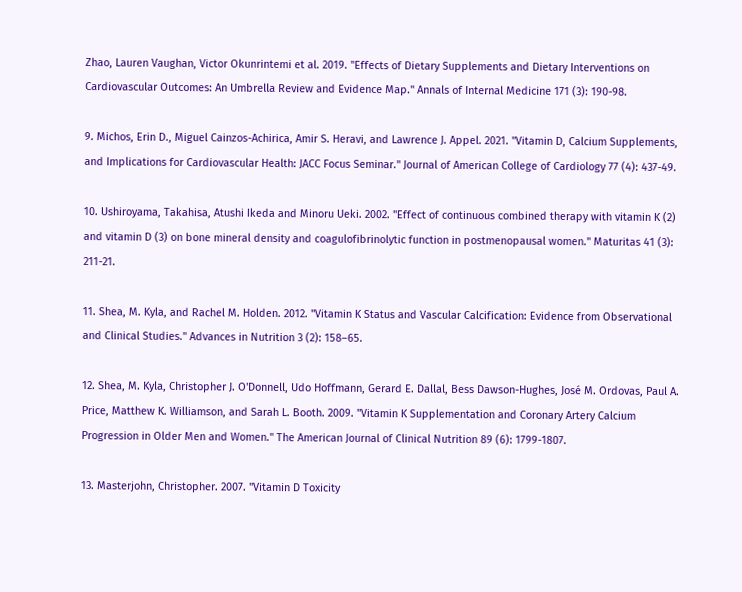Zhao, Lauren Vaughan, Victor Okunrintemi et al. 2019. "Effects of Dietary Supplements and Dietary Interventions on Cardiovascular Outcomes: An Umbrella Review and Evidence Map." Annals of Internal Medicine 171 (3): 190-98.

9. Michos, Erin D., Miguel Cainzos-Achirica, Amir S. Heravi, and Lawrence J. Appel. 2021. "Vitamin D, Calcium Supplements, and Implications for Cardiovascular Health: JACC Focus Seminar." Journal of American College of Cardiology 77 (4): 437-49.

10. Ushiroyama, Takahisa, Atushi Ikeda and Minoru Ueki. 2002. "Effect of continuous combined therapy with vitamin K (2) and vitamin D (3) on bone mineral density and coagulofibrinolytic function in postmenopausal women." Maturitas 41 (3): 211-21.

11. Shea, M. Kyla, and Rachel M. Holden. 2012. "Vitamin K Status and Vascular Calcification: Evidence from Observational and Clinical Studies." Advances in Nutrition 3 (2): 158–65.

12. Shea, M. Kyla, Christopher J. O'Donnell, Udo Hoffmann, Gerard E. Dallal, Bess Dawson-Hughes, José M. Ordovas, Paul A. Price, Matthew K. Williamson, and Sarah L. Booth. 2009. "Vitamin K Supplementation and Coronary Artery Calcium Progression in Older Men and Women." The American Journal of Clinical Nutrition 89 (6): 1799-1807.

13. Masterjohn, Christopher. 2007. "Vitamin D Toxicity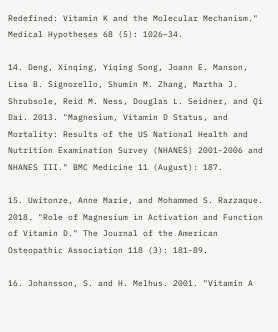Redefined: Vitamin K and the Molecular Mechanism." Medical Hypotheses 68 (5): 1026–34.

14. Deng, Xinqing, Yiqing Song, Joann E. Manson, Lisa B. Signorello, Shumin M. Zhang, Martha J. Shrubsole, Reid M. Ness, Douglas L. Seidner, and Qi Dai. 2013. "Magnesium, Vitamin D Status, and Mortality: Results of the US National Health and Nutrition Examination Survey (NHANES) 2001-2006 and NHANES III." BMC Medicine 11 (August): 187.

15. Uwitonze, Anne Marie, and Mohammed S. Razzaque. 2018. "Role of Magnesium in Activation and Function of Vitamin D." The Journal of the American Osteopathic Association 118 (3): 181-89.

16. Johansson, S. and H. Melhus. 2001. "Vitamin A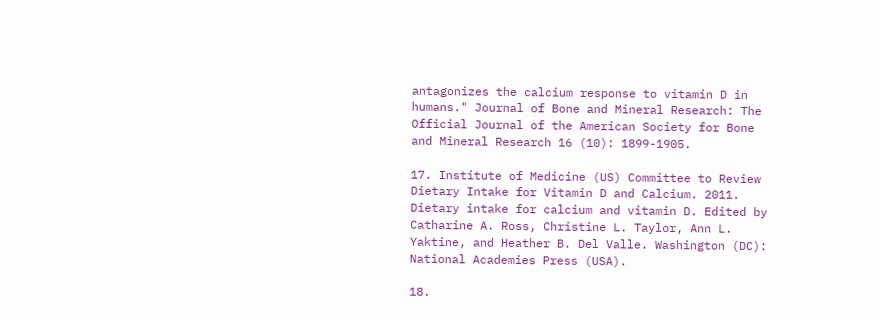antagonizes the calcium response to vitamin D in humans." Journal of Bone and Mineral Research: The Official Journal of the American Society for Bone and Mineral Research 16 (10): 1899-1905.

17. Institute of Medicine (US) Committee to Review Dietary Intake for Vitamin D and Calcium. 2011. Dietary intake for calcium and vitamin D. Edited by Catharine A. Ross, Christine L. Taylor, Ann L. Yaktine, and Heather B. Del Valle. Washington (DC): National Academies Press (USA).

18.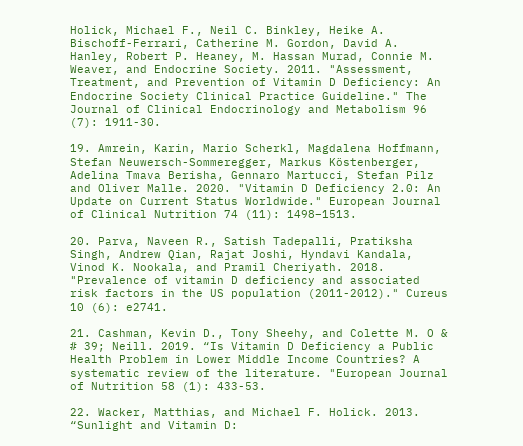Holick, Michael F., Neil C. Binkley, Heike A. Bischoff-Ferrari, Catherine M. Gordon, David A. Hanley, Robert P. Heaney, M. Hassan Murad, Connie M. Weaver, and Endocrine Society. 2011. "Assessment, Treatment, and Prevention of Vitamin D Deficiency: An Endocrine Society Clinical Practice Guideline." The Journal of Clinical Endocrinology and Metabolism 96 (7): 1911-30.

19. Amrein, Karin, Mario Scherkl, Magdalena Hoffmann, Stefan Neuwersch-Sommeregger, Markus Köstenberger, Adelina Tmava Berisha, Gennaro Martucci, Stefan Pilz and Oliver Malle. 2020. "Vitamin D Deficiency 2.0: An Update on Current Status Worldwide." European Journal of Clinical Nutrition 74 (11): 1498–1513.

20. Parva, Naveen R., Satish Tadepalli, Pratiksha Singh, Andrew Qian, Rajat Joshi, Hyndavi Kandala, Vinod K. Nookala, and Pramil Cheriyath. 2018. "Prevalence of vitamin D deficiency and associated risk factors in the US population (2011-2012)." Cureus 10 (6): e2741.

21. Cashman, Kevin D., Tony Sheehy, and Colette M. O & # 39; Neill. 2019. “Is Vitamin D Deficiency a Public Health Problem in Lower Middle Income Countries? A systematic review of the literature. "European Journal of Nutrition 58 (1): 433-53.

22. Wacker, Matthias, and Michael F. Holick. 2013. “Sunlight and Vitamin D: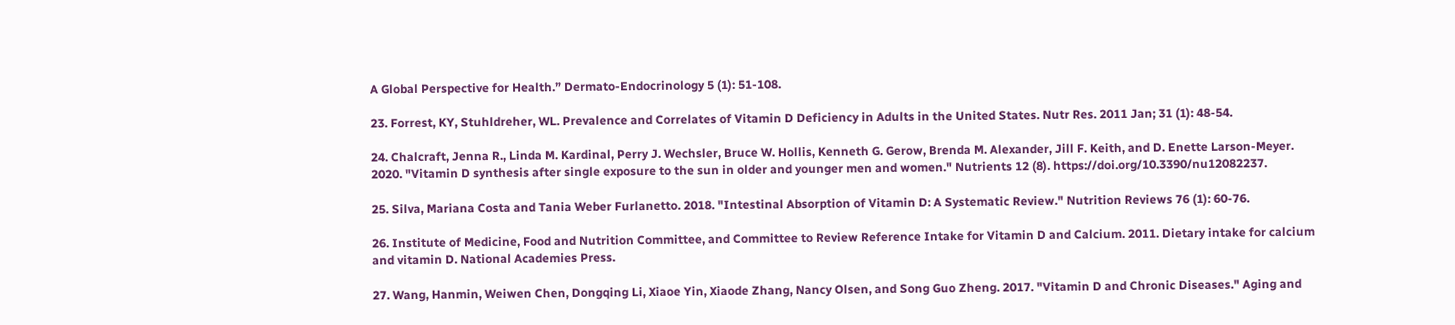A Global Perspective for Health.” Dermato-Endocrinology 5 (1): 51-108.

23. Forrest, KY, Stuhldreher, WL. Prevalence and Correlates of Vitamin D Deficiency in Adults in the United States. Nutr Res. 2011 Jan; 31 (1): 48-54.

24. Chalcraft, Jenna R., Linda M. Kardinal, Perry J. Wechsler, Bruce W. Hollis, Kenneth G. Gerow, Brenda M. Alexander, Jill F. Keith, and D. Enette Larson-Meyer. 2020. "Vitamin D synthesis after single exposure to the sun in older and younger men and women." Nutrients 12 (8). https://doi.org/10.3390/nu12082237.

25. Silva, Mariana Costa and Tania Weber Furlanetto. 2018. "Intestinal Absorption of Vitamin D: A Systematic Review." Nutrition Reviews 76 (1): 60-76.

26. Institute of Medicine, Food and Nutrition Committee, and Committee to Review Reference Intake for Vitamin D and Calcium. 2011. Dietary intake for calcium and vitamin D. National Academies Press.

27. Wang, Hanmin, Weiwen Chen, Dongqing Li, Xiaoe Yin, Xiaode Zhang, Nancy Olsen, and Song Guo Zheng. 2017. "Vitamin D and Chronic Diseases." Aging and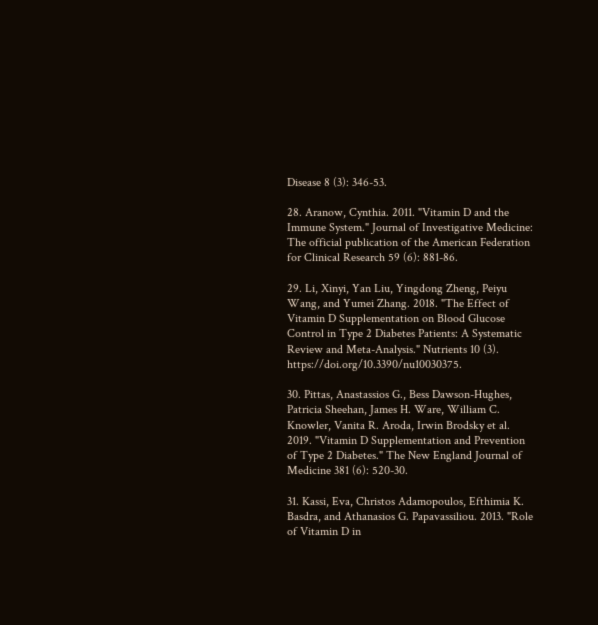Disease 8 (3): 346-53.

28. Aranow, Cynthia. 2011. "Vitamin D and the Immune System." Journal of Investigative Medicine: The official publication of the American Federation for Clinical Research 59 (6): 881-86.

29. Li, Xinyi, Yan Liu, Yingdong Zheng, Peiyu Wang, and Yumei Zhang. 2018. "The Effect of Vitamin D Supplementation on Blood Glucose Control in Type 2 Diabetes Patients: A Systematic Review and Meta-Analysis." Nutrients 10 (3). https://doi.org/10.3390/nu10030375.

30. Pittas, Anastassios G., Bess Dawson-Hughes, Patricia Sheehan, James H. Ware, William C. Knowler, Vanita R. Aroda, Irwin Brodsky et al. 2019. "Vitamin D Supplementation and Prevention of Type 2 Diabetes." The New England Journal of Medicine 381 (6): 520-30.

31. Kassi, Eva, Christos Adamopoulos, Efthimia K. Basdra, and Athanasios G. Papavassiliou. 2013. "Role of Vitamin D in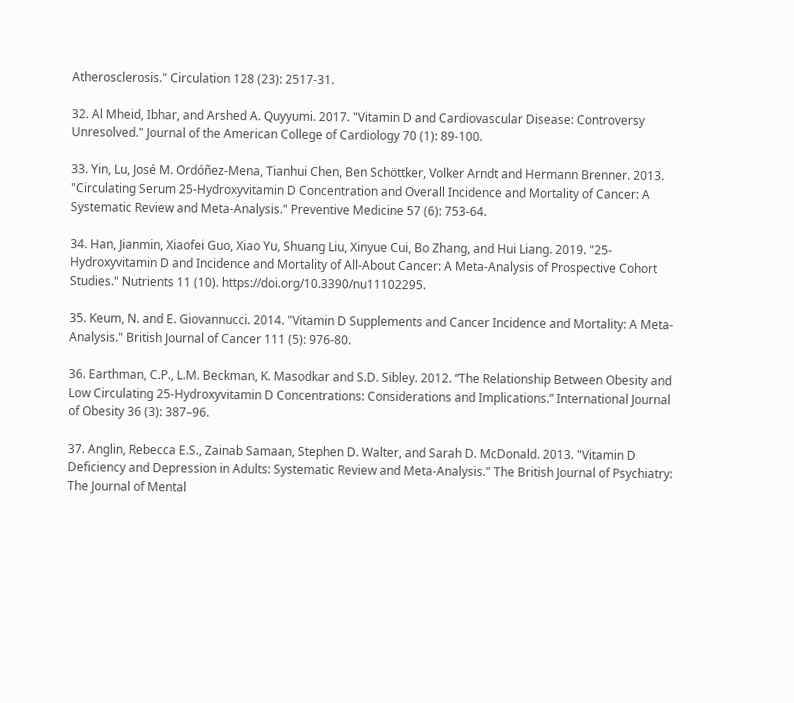Atherosclerosis." Circulation 128 (23): 2517-31.

32. Al Mheid, Ibhar, and Arshed A. Quyyumi. 2017. "Vitamin D and Cardiovascular Disease: Controversy Unresolved." Journal of the American College of Cardiology 70 (1): 89-100.

33. Yin, Lu, José M. Ordóñez-Mena, Tianhui Chen, Ben Schöttker, Volker Arndt and Hermann Brenner. 2013. "Circulating Serum 25-Hydroxyvitamin D Concentration and Overall Incidence and Mortality of Cancer: A Systematic Review and Meta-Analysis." Preventive Medicine 57 (6): 753-64.

34. Han, Jianmin, Xiaofei Guo, Xiao Yu, Shuang Liu, Xinyue Cui, Bo Zhang, and Hui Liang. 2019. "25-Hydroxyvitamin D and Incidence and Mortality of All-About Cancer: A Meta-Analysis of Prospective Cohort Studies." Nutrients 11 (10). https://doi.org/10.3390/nu11102295.

35. Keum, N. and E. Giovannucci. 2014. "Vitamin D Supplements and Cancer Incidence and Mortality: A Meta-Analysis." British Journal of Cancer 111 (5): 976-80.

36. Earthman, C.P., L.M. Beckman, K. Masodkar and S.D. Sibley. 2012. “The Relationship Between Obesity and Low Circulating 25-Hydroxyvitamin D Concentrations: Considerations and Implications.” International Journal of Obesity 36 (3): 387–96.

37. Anglin, Rebecca E.S., Zainab Samaan, Stephen D. Walter, and Sarah D. McDonald. 2013. "Vitamin D Deficiency and Depression in Adults: Systematic Review and Meta-Analysis." The British Journal of Psychiatry: The Journal of Mental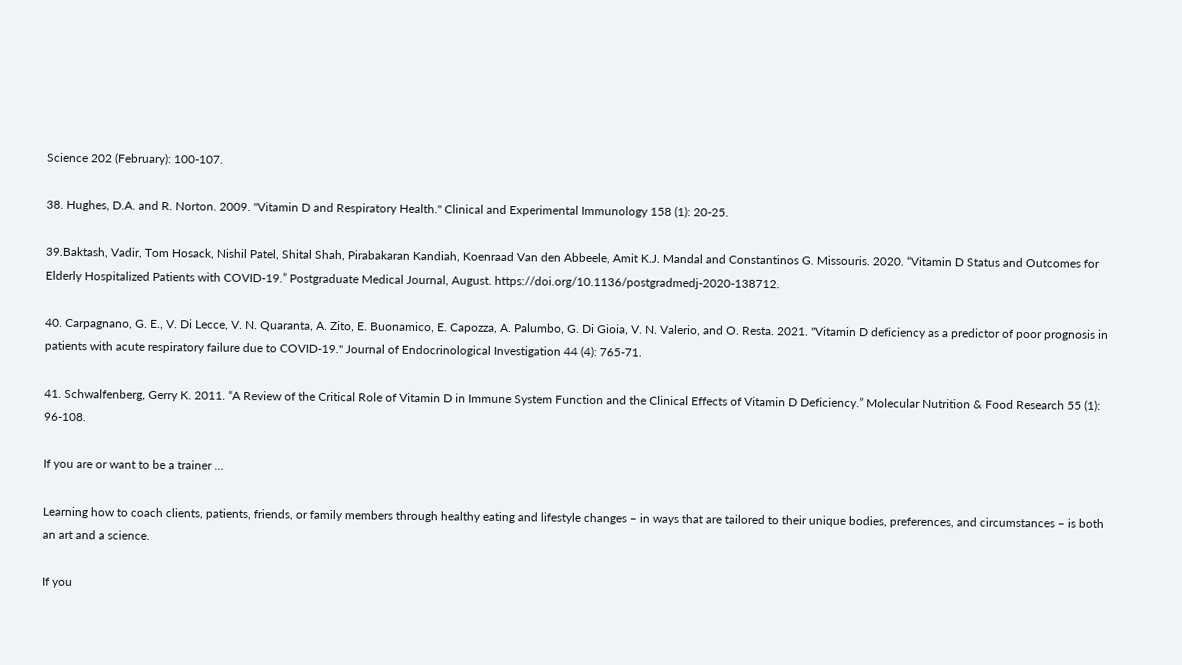Science 202 (February): 100-107.

38. Hughes, D.A. and R. Norton. 2009. "Vitamin D and Respiratory Health." Clinical and Experimental Immunology 158 (1): 20-25.

39.Baktash, Vadir, Tom Hosack, Nishil Patel, Shital Shah, Pirabakaran Kandiah, Koenraad Van den Abbeele, Amit K.J. Mandal and Constantinos G. Missouris. 2020. “Vitamin D Status and Outcomes for Elderly Hospitalized Patients with COVID-19.” Postgraduate Medical Journal, August. https://doi.org/10.1136/postgradmedj-2020-138712.

40. Carpagnano, G. E., V. Di Lecce, V. N. Quaranta, A. Zito, E. Buonamico, E. Capozza, A. Palumbo, G. Di Gioia, V. N. Valerio, and O. Resta. 2021. "Vitamin D deficiency as a predictor of poor prognosis in patients with acute respiratory failure due to COVID-19." Journal of Endocrinological Investigation 44 (4): 765-71.

41. Schwalfenberg, Gerry K. 2011. “A Review of the Critical Role of Vitamin D in Immune System Function and the Clinical Effects of Vitamin D Deficiency.” Molecular Nutrition & Food Research 55 (1): 96-108.

If you are or want to be a trainer …

Learning how to coach clients, patients, friends, or family members through healthy eating and lifestyle changes – in ways that are tailored to their unique bodies, preferences, and circumstances – is both an art and a science.

If you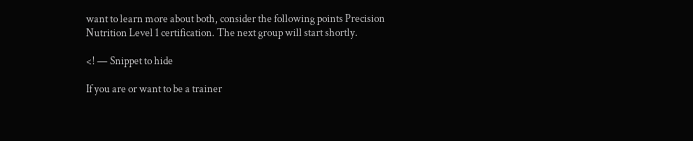want to learn more about both, consider the following points Precision Nutrition Level 1 certification. The next group will start shortly.

<! — Snippet to hide

If you are or want to be a trainer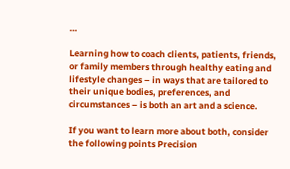…

Learning how to coach clients, patients, friends, or family members through healthy eating and lifestyle changes – in ways that are tailored to their unique bodies, preferences, and circumstances – is both an art and a science.

If you want to learn more about both, consider the following points Precision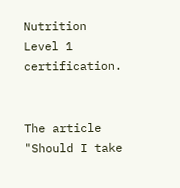Nutrition Level 1 certification.


The article "Should I take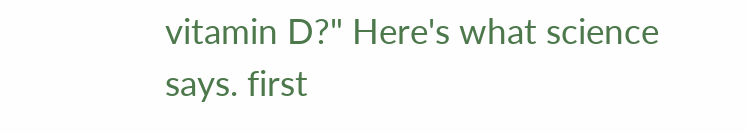vitamin D?" Here's what science says. first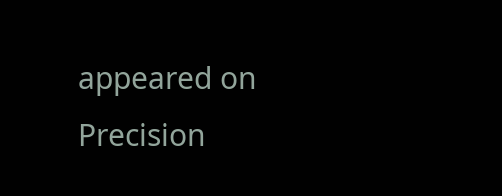appeared on Precision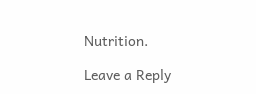Nutrition.

Leave a Reply